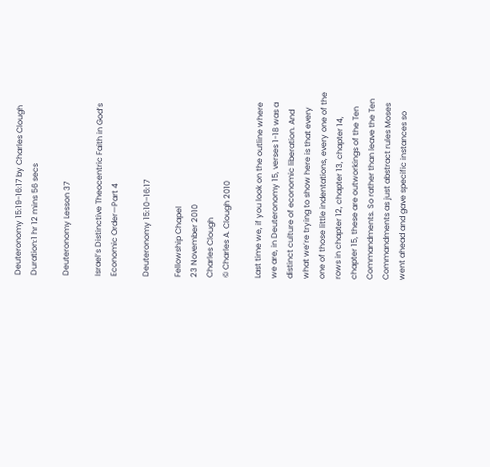Deuteronomy 15:19-16:17 by Charles Clough
Duration:1 hr 12 mins 56 secs

Deuteronomy Lesson 37

Israel’s Distinctive Theocentric Faith in God’s Economic Order—Part 4

Deuteronomy 15:10–16:17

Fellowship Chapel
23 November 2010
Charles Clough
© Charles A. Clough 2010

Last time we, if you look on the outline where we are, in Deuteronomy 15, verses 1-18 was a distinct culture of economic liberation. And what we’re trying to show here is that every one of those little indentations, every one of the rows in chapter 12, chapter 13, chapter 14, chapter 15, these are outworkings of the Ten Commandments. So rather than leave the Ten Commandments as just abstract rules Moses went ahead and gave specific instances so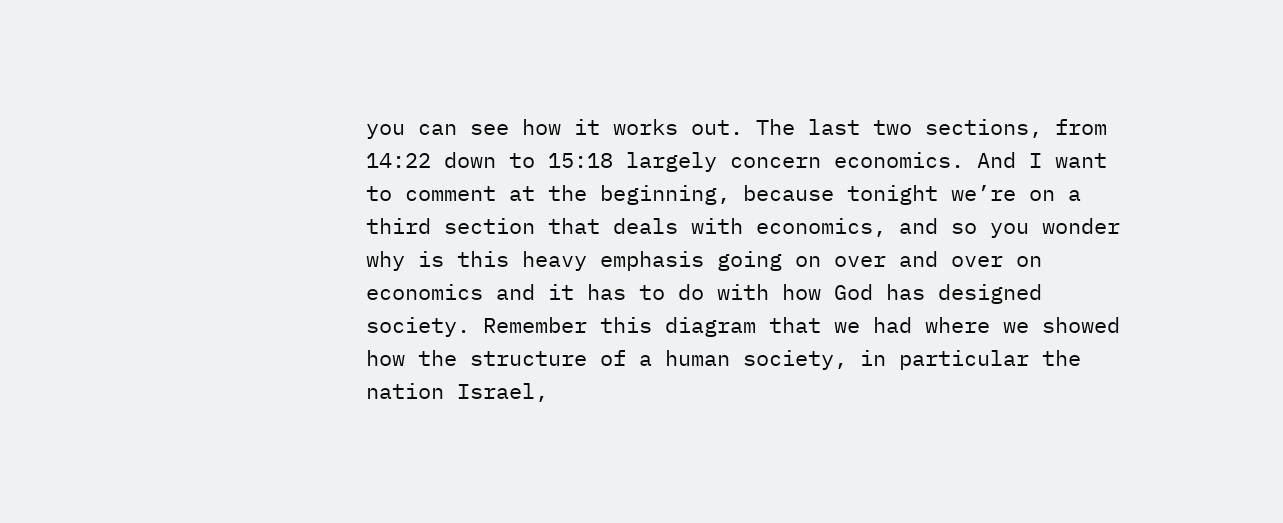you can see how it works out. The last two sections, from 14:22 down to 15:18 largely concern economics. And I want to comment at the beginning, because tonight we’re on a third section that deals with economics, and so you wonder why is this heavy emphasis going on over and over on economics and it has to do with how God has designed society. Remember this diagram that we had where we showed how the structure of a human society, in particular the nation Israel,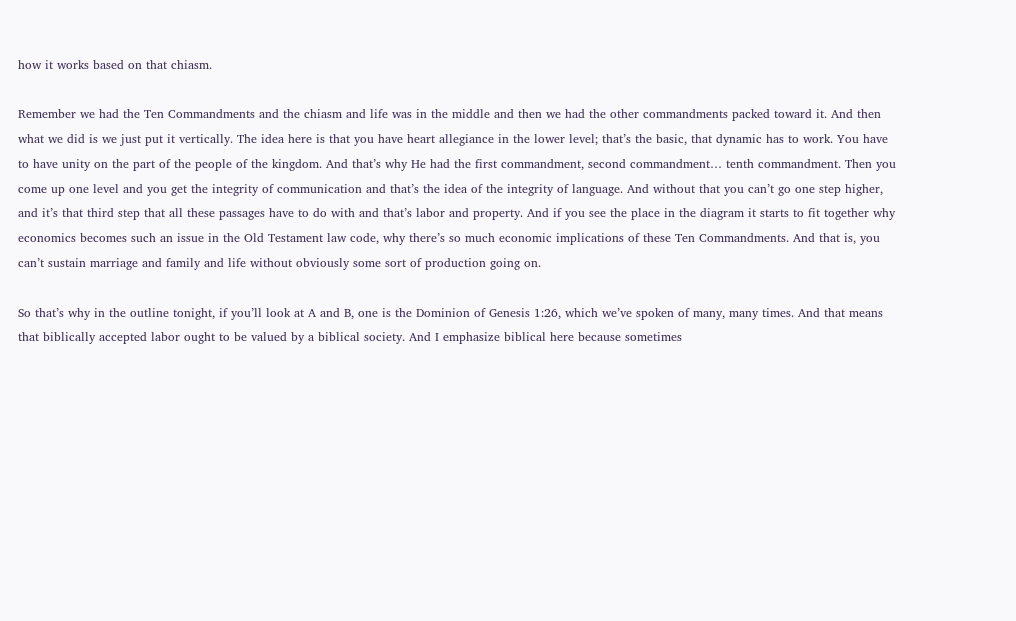how it works based on that chiasm.

Remember we had the Ten Commandments and the chiasm and life was in the middle and then we had the other commandments packed toward it. And then what we did is we just put it vertically. The idea here is that you have heart allegiance in the lower level; that’s the basic, that dynamic has to work. You have to have unity on the part of the people of the kingdom. And that’s why He had the first commandment, second commandment… tenth commandment. Then you come up one level and you get the integrity of communication and that’s the idea of the integrity of language. And without that you can’t go one step higher, and it’s that third step that all these passages have to do with and that’s labor and property. And if you see the place in the diagram it starts to fit together why economics becomes such an issue in the Old Testament law code, why there’s so much economic implications of these Ten Commandments. And that is, you can’t sustain marriage and family and life without obviously some sort of production going on.

So that’s why in the outline tonight, if you’ll look at A and B, one is the Dominion of Genesis 1:26, which we’ve spoken of many, many times. And that means that biblically accepted labor ought to be valued by a biblical society. And I emphasize biblical here because sometimes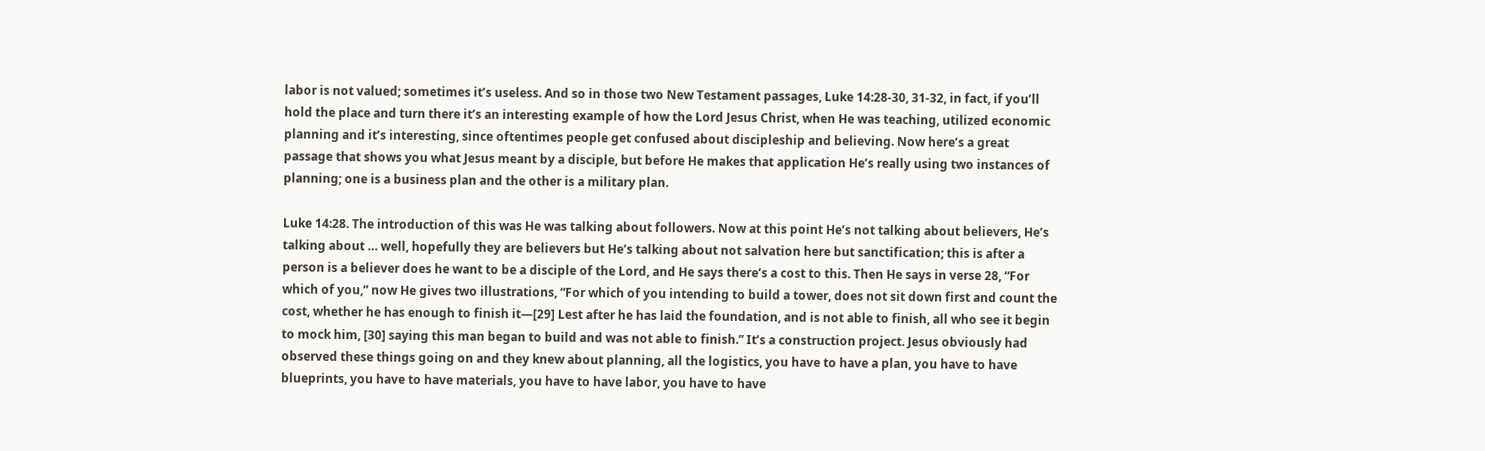labor is not valued; sometimes it’s useless. And so in those two New Testament passages, Luke 14:28-30, 31-32, in fact, if you’ll hold the place and turn there it’s an interesting example of how the Lord Jesus Christ, when He was teaching, utilized economic planning and it’s interesting, since oftentimes people get confused about discipleship and believing. Now here’s a great passage that shows you what Jesus meant by a disciple, but before He makes that application He’s really using two instances of planning; one is a business plan and the other is a military plan.

Luke 14:28. The introduction of this was He was talking about followers. Now at this point He’s not talking about believers, He’s talking about … well, hopefully they are believers but He’s talking about not salvation here but sanctification; this is after a person is a believer does he want to be a disciple of the Lord, and He says there’s a cost to this. Then He says in verse 28, “For which of you,” now He gives two illustrations, “For which of you intending to build a tower, does not sit down first and count the cost, whether he has enough to finish it—[29] Lest after he has laid the foundation, and is not able to finish, all who see it begin to mock him, [30] saying this man began to build and was not able to finish.” It’s a construction project. Jesus obviously had observed these things going on and they knew about planning, all the logistics, you have to have a plan, you have to have blueprints, you have to have materials, you have to have labor, you have to have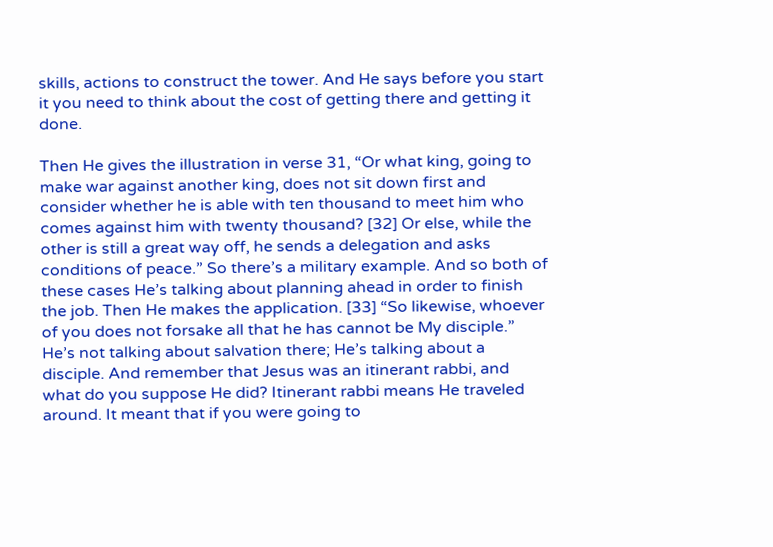skills, actions to construct the tower. And He says before you start it you need to think about the cost of getting there and getting it done.

Then He gives the illustration in verse 31, “Or what king, going to make war against another king, does not sit down first and consider whether he is able with ten thousand to meet him who comes against him with twenty thousand? [32] Or else, while the other is still a great way off, he sends a delegation and asks conditions of peace.” So there’s a military example. And so both of these cases He’s talking about planning ahead in order to finish the job. Then He makes the application. [33] “So likewise, whoever of you does not forsake all that he has cannot be My disciple.” He’s not talking about salvation there; He’s talking about a disciple. And remember that Jesus was an itinerant rabbi, and what do you suppose He did? Itinerant rabbi means He traveled around. It meant that if you were going to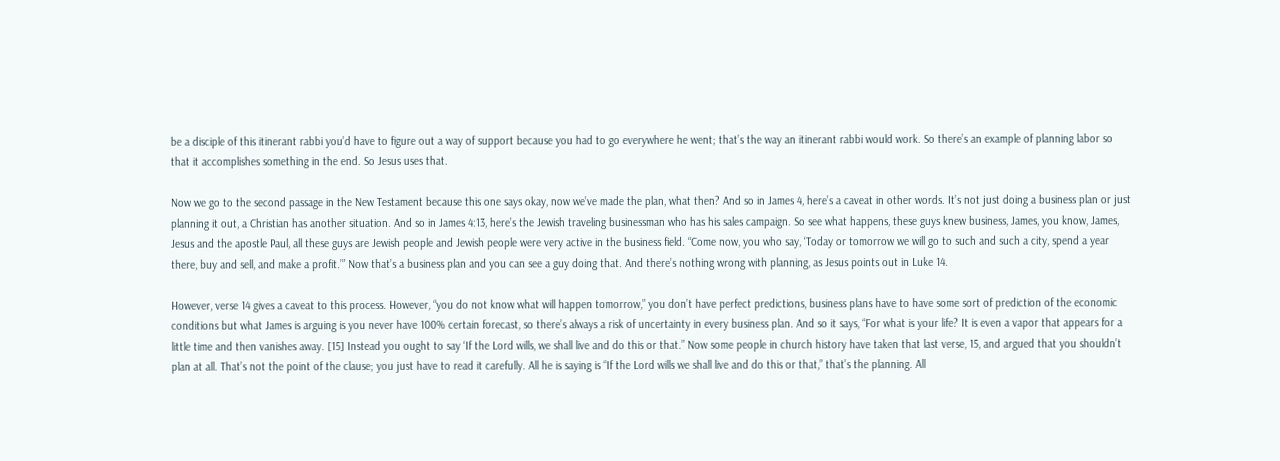be a disciple of this itinerant rabbi you’d have to figure out a way of support because you had to go everywhere he went; that’s the way an itinerant rabbi would work. So there’s an example of planning labor so that it accomplishes something in the end. So Jesus uses that.

Now we go to the second passage in the New Testament because this one says okay, now we’ve made the plan, what then? And so in James 4, here’s a caveat in other words. It’s not just doing a business plan or just planning it out, a Christian has another situation. And so in James 4:13, here’s the Jewish traveling businessman who has his sales campaign. So see what happens, these guys knew business, James, you know, James, Jesus and the apostle Paul, all these guys are Jewish people and Jewish people were very active in the business field. “Come now, you who say, ‘Today or tomorrow we will go to such and such a city, spend a year there, buy and sell, and make a profit.’” Now that’s a business plan and you can see a guy doing that. And there’s nothing wrong with planning, as Jesus points out in Luke 14.

However, verse 14 gives a caveat to this process. However, “you do not know what will happen tomorrow,” you don’t have perfect predictions, business plans have to have some sort of prediction of the economic conditions but what James is arguing is you never have 100% certain forecast, so there’s always a risk of uncertainty in every business plan. And so it says, “For what is your life? It is even a vapor that appears for a little time and then vanishes away. [15] Instead you ought to say ‘If the Lord wills, we shall live and do this or that.” Now some people in church history have taken that last verse, 15, and argued that you shouldn’t plan at all. That’s not the point of the clause; you just have to read it carefully. All he is saying is “If the Lord wills we shall live and do this or that,” that’s the planning. All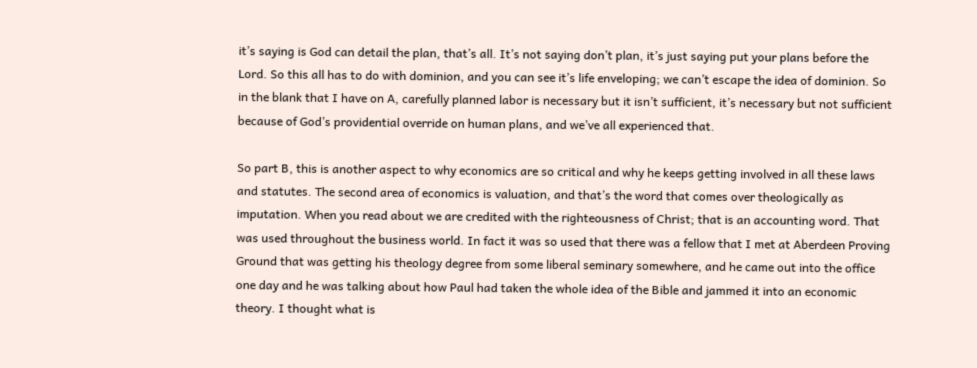it’s saying is God can detail the plan, that’s all. It’s not saying don’t plan, it’s just saying put your plans before the Lord. So this all has to do with dominion, and you can see it’s life enveloping; we can’t escape the idea of dominion. So in the blank that I have on A, carefully planned labor is necessary but it isn’t sufficient, it’s necessary but not sufficient because of God’s providential override on human plans, and we’ve all experienced that.

So part B, this is another aspect to why economics are so critical and why he keeps getting involved in all these laws and statutes. The second area of economics is valuation, and that’s the word that comes over theologically as imputation. When you read about we are credited with the righteousness of Christ; that is an accounting word. That was used throughout the business world. In fact it was so used that there was a fellow that I met at Aberdeen Proving Ground that was getting his theology degree from some liberal seminary somewhere, and he came out into the office one day and he was talking about how Paul had taken the whole idea of the Bible and jammed it into an economic theory. I thought what is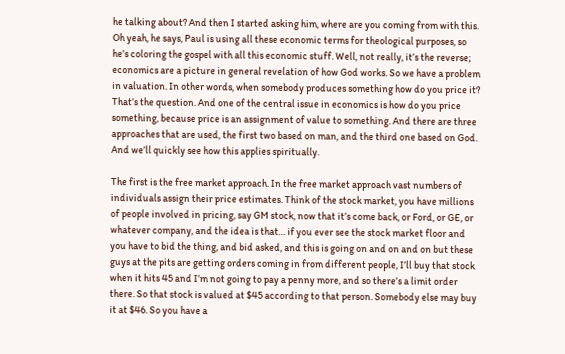he talking about? And then I started asking him, where are you coming from with this. Oh yeah, he says, Paul is using all these economic terms for theological purposes, so he’s coloring the gospel with all this economic stuff. Well, not really, it’s the reverse; economics are a picture in general revelation of how God works. So we have a problem in valuation. In other words, when somebody produces something how do you price it? That’s the question. And one of the central issue in economics is how do you price something, because price is an assignment of value to something. And there are three approaches that are used, the first two based on man, and the third one based on God. And we’ll quickly see how this applies spiritually.

The first is the free market approach. In the free market approach vast numbers of individuals assign their price estimates. Think of the stock market, you have millions of people involved in pricing, say GM stock, now that it’s come back, or Ford, or GE, or whatever company, and the idea is that… if you ever see the stock market floor and you have to bid the thing, and bid asked, and this is going on and on and on but these guys at the pits are getting orders coming in from different people, I’ll buy that stock when it hits 45 and I’m not going to pay a penny more, and so there’s a limit order there. So that stock is valued at $45 according to that person. Somebody else may buy it at $46. So you have a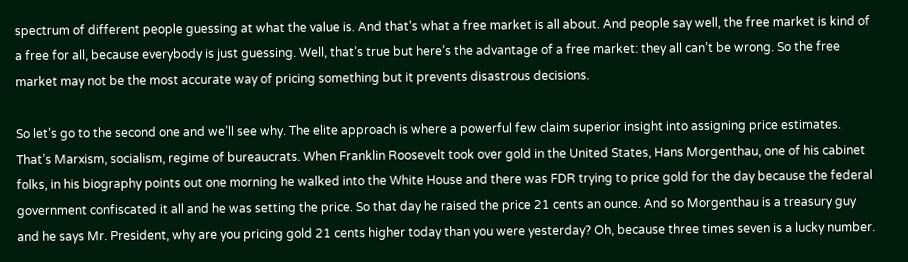spectrum of different people guessing at what the value is. And that’s what a free market is all about. And people say well, the free market is kind of a free for all, because everybody is just guessing. Well, that’s true but here’s the advantage of a free market: they all can’t be wrong. So the free market may not be the most accurate way of pricing something but it prevents disastrous decisions.

So let’s go to the second one and we’ll see why. The elite approach is where a powerful few claim superior insight into assigning price estimates. That’s Marxism, socialism, regime of bureaucrats. When Franklin Roosevelt took over gold in the United States, Hans Morgenthau, one of his cabinet folks, in his biography points out one morning he walked into the White House and there was FDR trying to price gold for the day because the federal government confiscated it all and he was setting the price. So that day he raised the price 21 cents an ounce. And so Morgenthau is a treasury guy and he says Mr. President, why are you pricing gold 21 cents higher today than you were yesterday? Oh, because three times seven is a lucky number.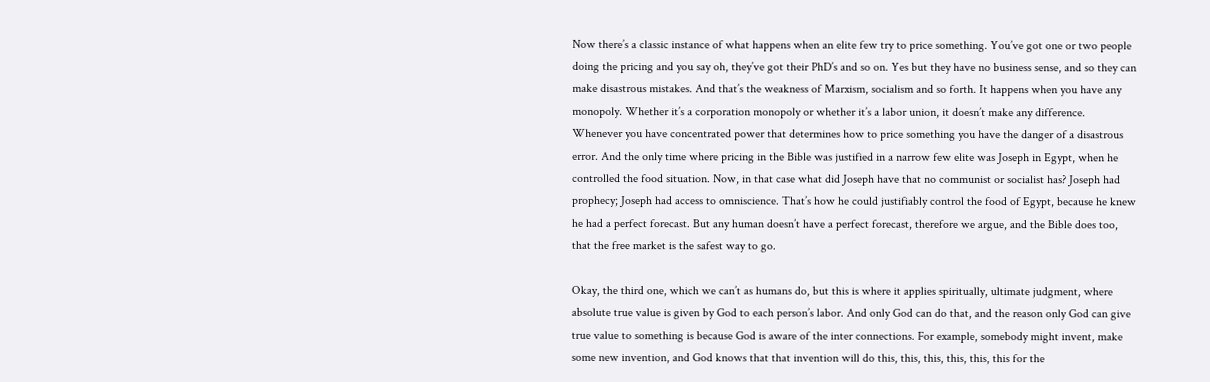Now there’s a classic instance of what happens when an elite few try to price something. You’ve got one or two people doing the pricing and you say oh, they’ve got their PhD’s and so on. Yes but they have no business sense, and so they can make disastrous mistakes. And that’s the weakness of Marxism, socialism and so forth. It happens when you have any monopoly. Whether it’s a corporation monopoly or whether it’s a labor union, it doesn’t make any difference. Whenever you have concentrated power that determines how to price something you have the danger of a disastrous error. And the only time where pricing in the Bible was justified in a narrow few elite was Joseph in Egypt, when he controlled the food situation. Now, in that case what did Joseph have that no communist or socialist has? Joseph had prophecy; Joseph had access to omniscience. That’s how he could justifiably control the food of Egypt, because he knew he had a perfect forecast. But any human doesn’t have a perfect forecast, therefore we argue, and the Bible does too, that the free market is the safest way to go.

Okay, the third one, which we can’t as humans do, but this is where it applies spiritually, ultimate judgment, where absolute true value is given by God to each person’s labor. And only God can do that, and the reason only God can give true value to something is because God is aware of the inter connections. For example, somebody might invent, make some new invention, and God knows that that invention will do this, this, this, this, this, this for the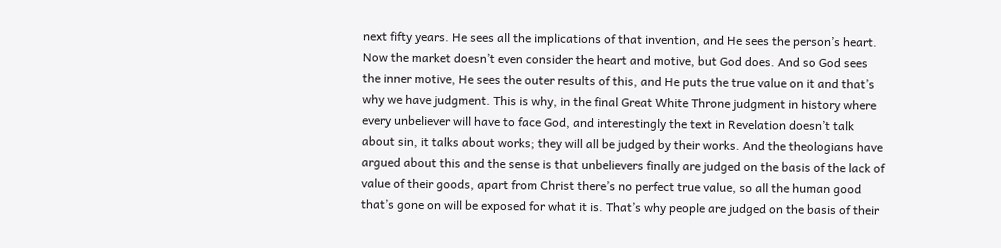next fifty years. He sees all the implications of that invention, and He sees the person’s heart. Now the market doesn’t even consider the heart and motive, but God does. And so God sees the inner motive, He sees the outer results of this, and He puts the true value on it and that’s why we have judgment. This is why, in the final Great White Throne judgment in history where every unbeliever will have to face God, and interestingly the text in Revelation doesn’t talk about sin, it talks about works; they will all be judged by their works. And the theologians have argued about this and the sense is that unbelievers finally are judged on the basis of the lack of value of their goods, apart from Christ there’s no perfect true value, so all the human good that’s gone on will be exposed for what it is. That’s why people are judged on the basis of their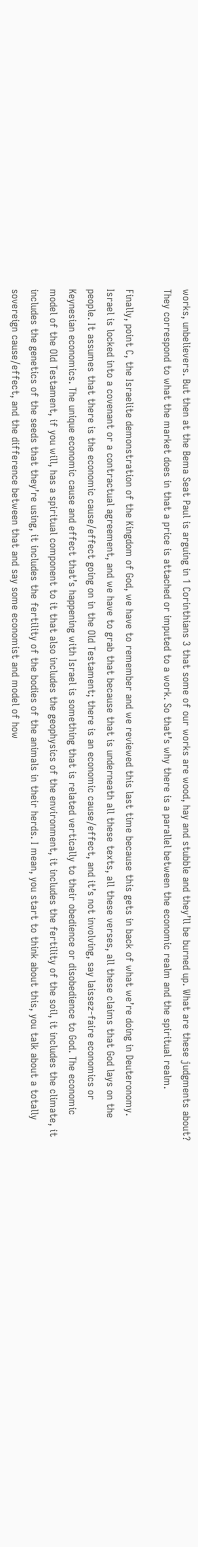works, unbelievers. But then at the Bema Seat Paul is arguing in 1 Corinthians 3 that some of our works are wood, hay and stubble and they’ll be burned up. What are these judgments about? They correspond to what the market does in that a price is attached or imputed to a work. So that’s why there is a parallel between the economic realm and the spiritual realm.

Finally, point C, the Israelite demonstration of the Kingdom of God, we have to remember and we reviewed this last time because this gets in back of what we’re doing in Deuteronomy. Israel is locked into a covenant or a contractual agreement, and we have to grab that because that is underneath all these texts, all these verses, all these claims that God lays on the people. It assumes that there is the economic cause/effect going on in the Old Testament; there is an economic cause/effect, and it’s not involving, say laissez-faire economics or Keynesian economics. The unique economic cause and effect that’s happening with Israel is something that is related vertically to their obedience or disobedience to God. The economic model of the Old Testament, if you will, has a spiritual component to it that also includes the geophysics of the environment, it includes the fertility of the soil, it includes the climate, it includes the genetics of the seeds that they’re using, it includes the fertility of the bodies of the animals in their herds. I mean, you start to think about this, you talk about a totally sovereign cause/effect, and the difference between that and say some economist and model of how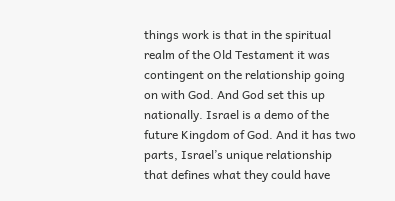things work is that in the spiritual realm of the Old Testament it was contingent on the relationship going on with God. And God set this up nationally. Israel is a demo of the future Kingdom of God. And it has two parts, Israel’s unique relationship that defines what they could have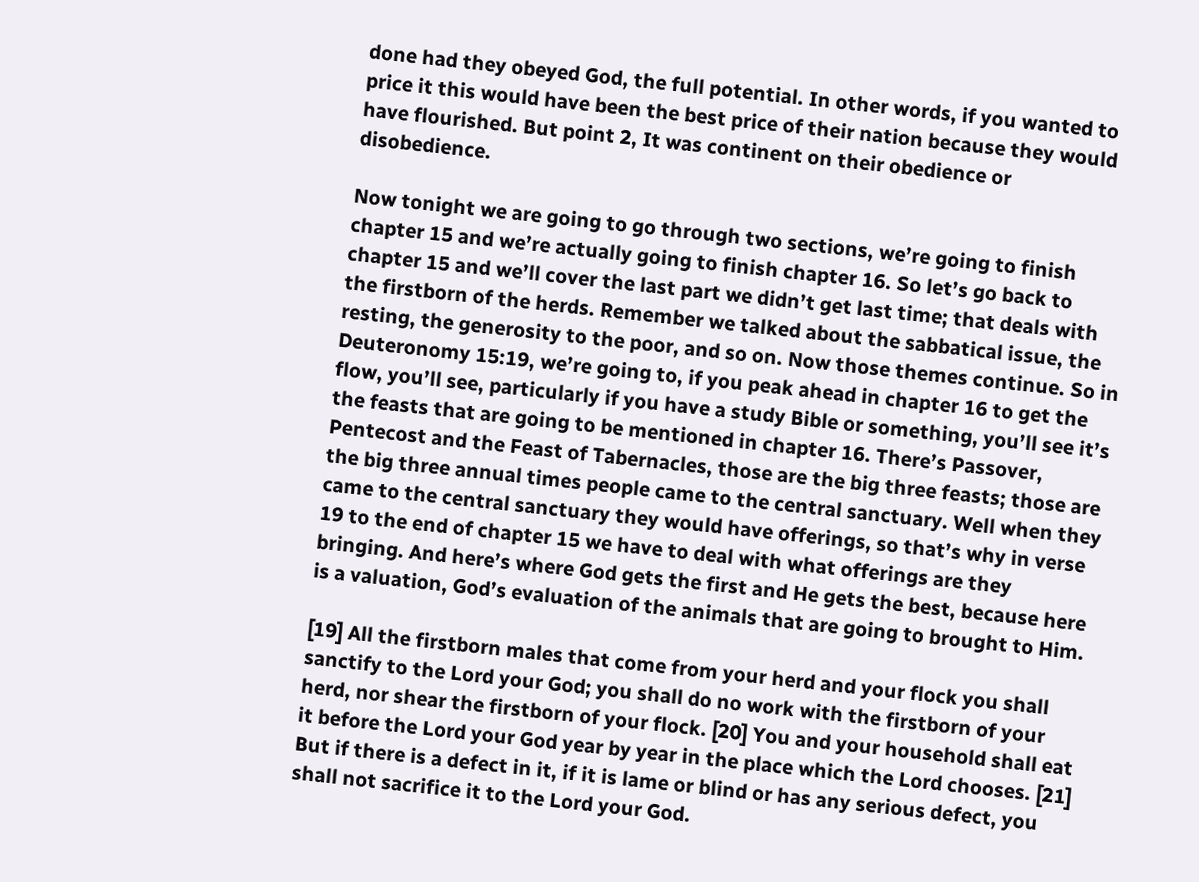done had they obeyed God, the full potential. In other words, if you wanted to price it this would have been the best price of their nation because they would have flourished. But point 2, It was continent on their obedience or disobedience.

Now tonight we are going to go through two sections, we’re going to finish chapter 15 and we’re actually going to finish chapter 16. So let’s go back to chapter 15 and we’ll cover the last part we didn’t get last time; that deals with the firstborn of the herds. Remember we talked about the sabbatical issue, the resting, the generosity to the poor, and so on. Now those themes continue. So in Deuteronomy 15:19, we’re going to, if you peak ahead in chapter 16 to get the flow, you’ll see, particularly if you have a study Bible or something, you’ll see it’s the feasts that are going to be mentioned in chapter 16. There’s Passover, Pentecost and the Feast of Tabernacles, those are the big three feasts; those are the big three annual times people came to the central sanctuary. Well when they came to the central sanctuary they would have offerings, so that’s why in verse 19 to the end of chapter 15 we have to deal with what offerings are they bringing. And here’s where God gets the first and He gets the best, because here is a valuation, God’s evaluation of the animals that are going to brought to Him.

[19] All the firstborn males that come from your herd and your flock you shall sanctify to the Lord your God; you shall do no work with the firstborn of your herd, nor shear the firstborn of your flock. [20] You and your household shall eat it before the Lord your God year by year in the place which the Lord chooses. [21] But if there is a defect in it, if it is lame or blind or has any serious defect, you shall not sacrifice it to the Lord your God.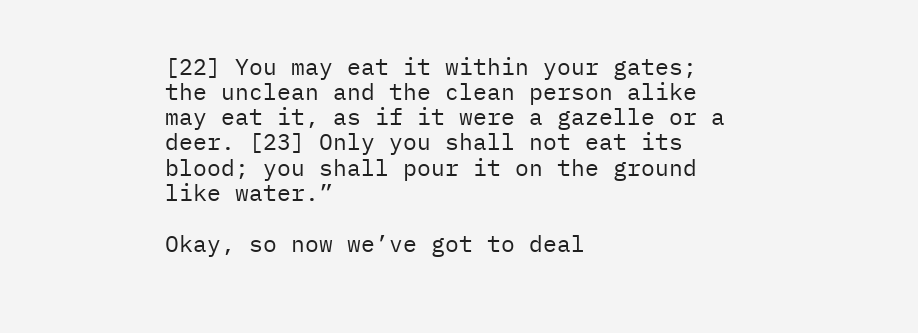[22] You may eat it within your gates; the unclean and the clean person alike may eat it, as if it were a gazelle or a deer. [23] Only you shall not eat its blood; you shall pour it on the ground like water.”

Okay, so now we’ve got to deal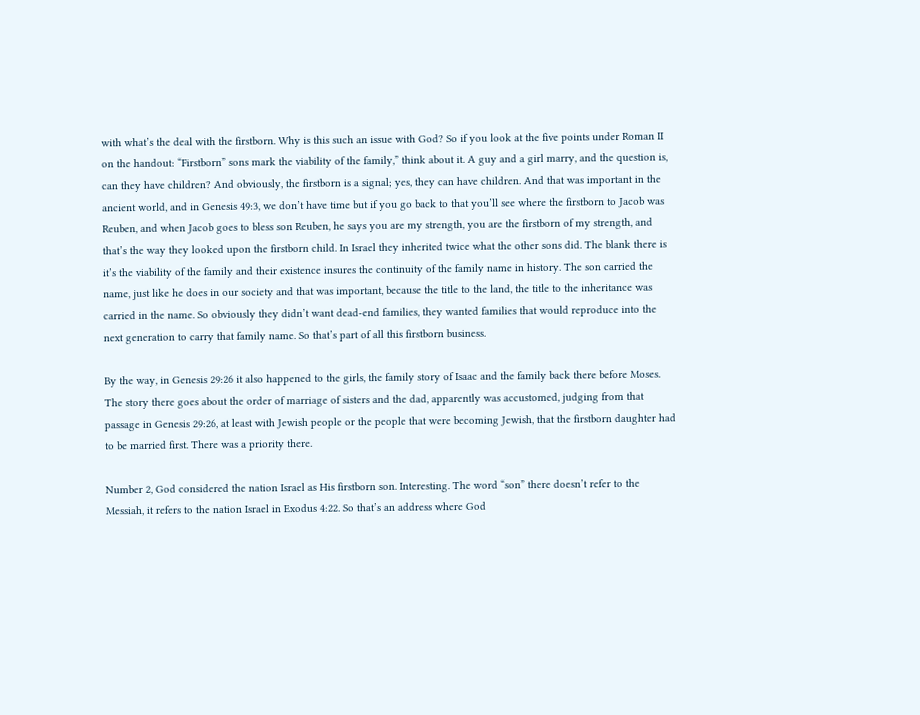with what’s the deal with the firstborn. Why is this such an issue with God? So if you look at the five points under Roman II on the handout: “Firstborn” sons mark the viability of the family,” think about it. A guy and a girl marry, and the question is, can they have children? And obviously, the firstborn is a signal; yes, they can have children. And that was important in the ancient world, and in Genesis 49:3, we don’t have time but if you go back to that you’ll see where the firstborn to Jacob was Reuben, and when Jacob goes to bless son Reuben, he says you are my strength, you are the firstborn of my strength, and that’s the way they looked upon the firstborn child. In Israel they inherited twice what the other sons did. The blank there is it’s the viability of the family and their existence insures the continuity of the family name in history. The son carried the name, just like he does in our society and that was important, because the title to the land, the title to the inheritance was carried in the name. So obviously they didn’t want dead-end families, they wanted families that would reproduce into the next generation to carry that family name. So that’s part of all this firstborn business.

By the way, in Genesis 29:26 it also happened to the girls, the family story of Isaac and the family back there before Moses. The story there goes about the order of marriage of sisters and the dad, apparently was accustomed, judging from that passage in Genesis 29:26, at least with Jewish people or the people that were becoming Jewish, that the firstborn daughter had to be married first. There was a priority there.

Number 2, God considered the nation Israel as His firstborn son. Interesting. The word “son” there doesn’t refer to the Messiah, it refers to the nation Israel in Exodus 4:22. So that’s an address where God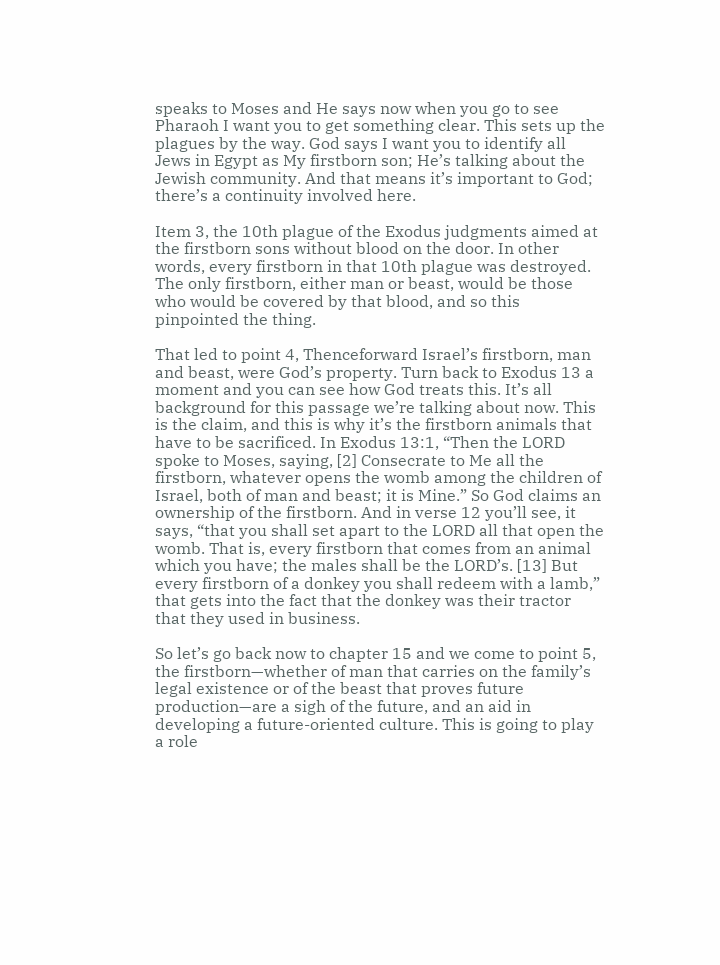speaks to Moses and He says now when you go to see Pharaoh I want you to get something clear. This sets up the plagues by the way. God says I want you to identify all Jews in Egypt as My firstborn son; He’s talking about the Jewish community. And that means it’s important to God; there’s a continuity involved here.

Item 3, the 10th plague of the Exodus judgments aimed at the firstborn sons without blood on the door. In other words, every firstborn in that 10th plague was destroyed. The only firstborn, either man or beast, would be those who would be covered by that blood, and so this pinpointed the thing.

That led to point 4, Thenceforward Israel’s firstborn, man and beast, were God’s property. Turn back to Exodus 13 a moment and you can see how God treats this. It’s all background for this passage we’re talking about now. This is the claim, and this is why it’s the firstborn animals that have to be sacrificed. In Exodus 13:1, “Then the LORD spoke to Moses, saying, [2] Consecrate to Me all the firstborn, whatever opens the womb among the children of Israel, both of man and beast; it is Mine.” So God claims an ownership of the firstborn. And in verse 12 you’ll see, it says, “that you shall set apart to the LORD all that open the womb. That is, every firstborn that comes from an animal which you have; the males shall be the LORD’s. [13] But every firstborn of a donkey you shall redeem with a lamb,” that gets into the fact that the donkey was their tractor that they used in business.

So let’s go back now to chapter 15 and we come to point 5, the firstborn—whether of man that carries on the family’s legal existence or of the beast that proves future production—are a sigh of the future, and an aid in developing a future-oriented culture. This is going to play a role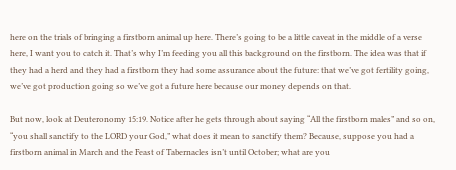here on the trials of bringing a firstborn animal up here. There’s going to be a little caveat in the middle of a verse here, I want you to catch it. That’s why I’m feeding you all this background on the firstborn. The idea was that if they had a herd and they had a firstborn they had some assurance about the future: that we’ve got fertility going, we’ve got production going so we’ve got a future here because our money depends on that.

But now, look at Deuteronomy 15:19. Notice after he gets through about saying “All the firstborn males” and so on, “you shall sanctify to the LORD your God,” what does it mean to sanctify them? Because, suppose you had a firstborn animal in March and the Feast of Tabernacles isn’t until October; what are you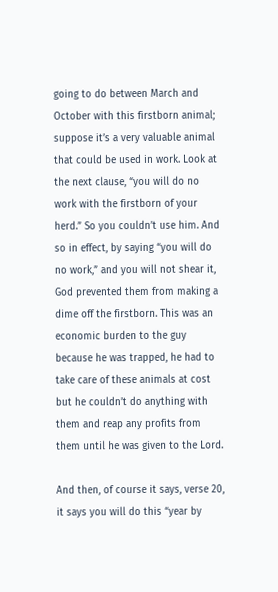going to do between March and October with this firstborn animal; suppose it’s a very valuable animal that could be used in work. Look at the next clause, “you will do no work with the firstborn of your herd.” So you couldn’t use him. And so in effect, by saying “you will do no work,” and you will not shear it, God prevented them from making a dime off the firstborn. This was an economic burden to the guy because he was trapped, he had to take care of these animals at cost but he couldn’t do anything with them and reap any profits from them until he was given to the Lord.

And then, of course it says, verse 20, it says you will do this “year by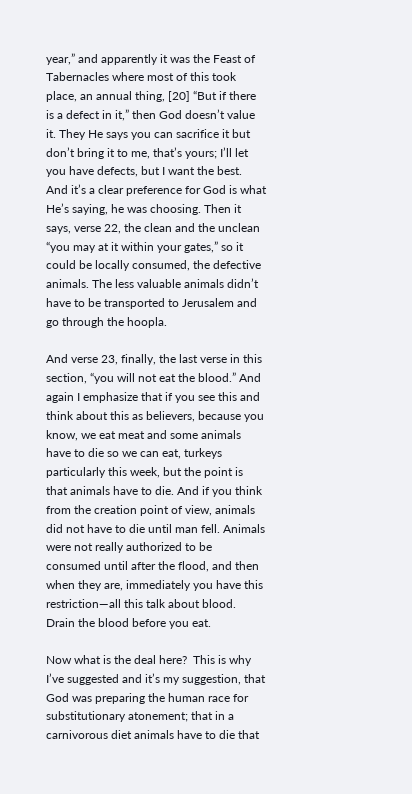year,” and apparently it was the Feast of Tabernacles where most of this took place, an annual thing, [20] “But if there is a defect in it,” then God doesn’t value it. They He says you can sacrifice it but don’t bring it to me, that’s yours; I’ll let you have defects, but I want the best. And it’s a clear preference for God is what He’s saying, he was choosing. Then it says, verse 22, the clean and the unclean “you may at it within your gates,” so it could be locally consumed, the defective animals. The less valuable animals didn’t have to be transported to Jerusalem and go through the hoopla.

And verse 23, finally, the last verse in this section, “you will not eat the blood.” And again I emphasize that if you see this and think about this as believers, because you know, we eat meat and some animals have to die so we can eat, turkeys particularly this week, but the point is that animals have to die. And if you think from the creation point of view, animals did not have to die until man fell. Animals were not really authorized to be consumed until after the flood, and then when they are, immediately you have this restriction—all this talk about blood. Drain the blood before you eat.

Now what is the deal here?  This is why I’ve suggested and it’s my suggestion, that God was preparing the human race for substitutionary atonement; that in a carnivorous diet animals have to die that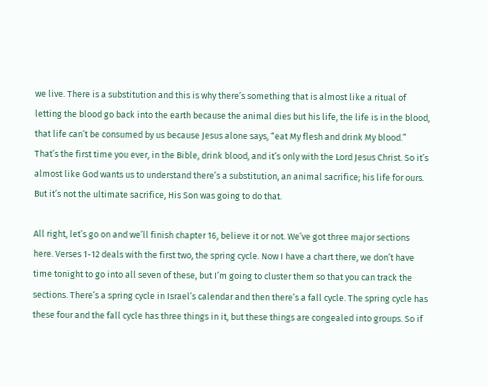we live. There is a substitution and this is why there’s something that is almost like a ritual of letting the blood go back into the earth because the animal dies but his life, the life is in the blood, that life can’t be consumed by us because Jesus alone says, “eat My flesh and drink My blood.” That’s the first time you ever, in the Bible, drink blood, and it’s only with the Lord Jesus Christ. So it’s almost like God wants us to understand there’s a substitution, an animal sacrifice; his life for ours. But it’s not the ultimate sacrifice, His Son was going to do that.

All right, let’s go on and we’ll finish chapter 16, believe it or not. We’ve got three major sections here. Verses 1-12 deals with the first two, the spring cycle. Now I have a chart there, we don’t have time tonight to go into all seven of these, but I’m going to cluster them so that you can track the sections. There’s a spring cycle in Israel’s calendar and then there’s a fall cycle. The spring cycle has these four and the fall cycle has three things in it, but these things are congealed into groups. So if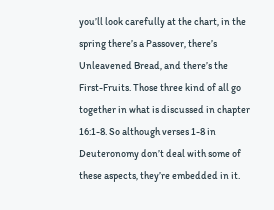you’ll look carefully at the chart, in the spring there’s a Passover, there’s Unleavened Bread, and there’s the First-Fruits. Those three kind of all go together in what is discussed in chapter 16:1-8. So although verses 1-8 in Deuteronomy don’t deal with some of these aspects, they’re embedded in it.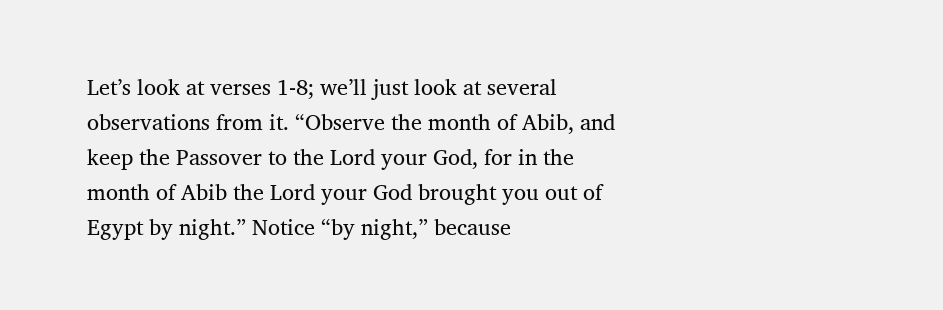Let’s look at verses 1-8; we’ll just look at several observations from it. “Observe the month of Abib, and keep the Passover to the Lord your God, for in the month of Abib the Lord your God brought you out of Egypt by night.” Notice “by night,” because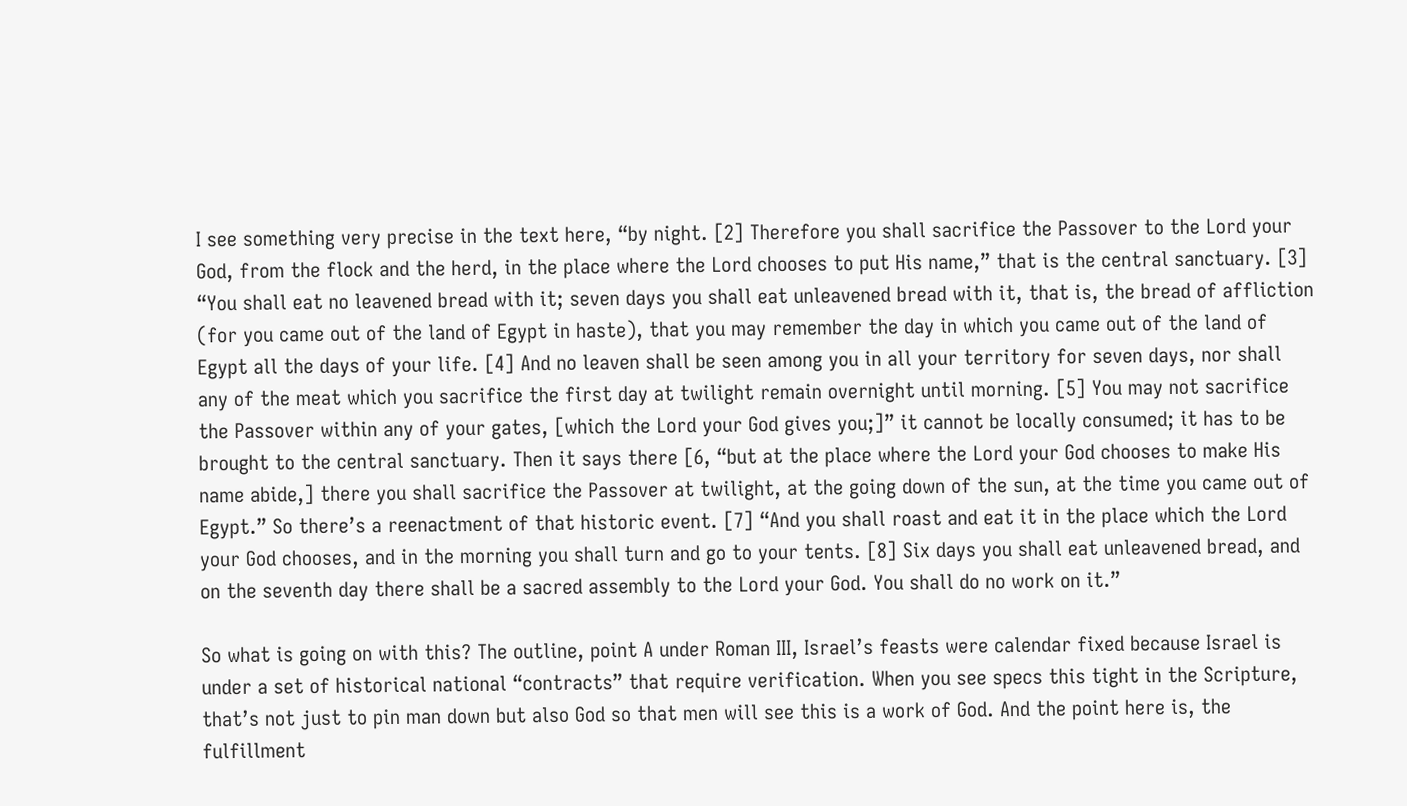I see something very precise in the text here, “by night. [2] Therefore you shall sacrifice the Passover to the Lord your God, from the flock and the herd, in the place where the Lord chooses to put His name,” that is the central sanctuary. [3] “You shall eat no leavened bread with it; seven days you shall eat unleavened bread with it, that is, the bread of affliction (for you came out of the land of Egypt in haste), that you may remember the day in which you came out of the land of Egypt all the days of your life. [4] And no leaven shall be seen among you in all your territory for seven days, nor shall any of the meat which you sacrifice the first day at twilight remain overnight until morning. [5] You may not sacrifice the Passover within any of your gates, [which the Lord your God gives you;]” it cannot be locally consumed; it has to be brought to the central sanctuary. Then it says there [6, “but at the place where the Lord your God chooses to make His name abide,] there you shall sacrifice the Passover at twilight, at the going down of the sun, at the time you came out of Egypt.” So there’s a reenactment of that historic event. [7] “And you shall roast and eat it in the place which the Lord your God chooses, and in the morning you shall turn and go to your tents. [8] Six days you shall eat unleavened bread, and on the seventh day there shall be a sacred assembly to the Lord your God. You shall do no work on it.”

So what is going on with this? The outline, point A under Roman III, Israel’s feasts were calendar fixed because Israel is under a set of historical national “contracts” that require verification. When you see specs this tight in the Scripture, that’s not just to pin man down but also God so that men will see this is a work of God. And the point here is, the fulfillment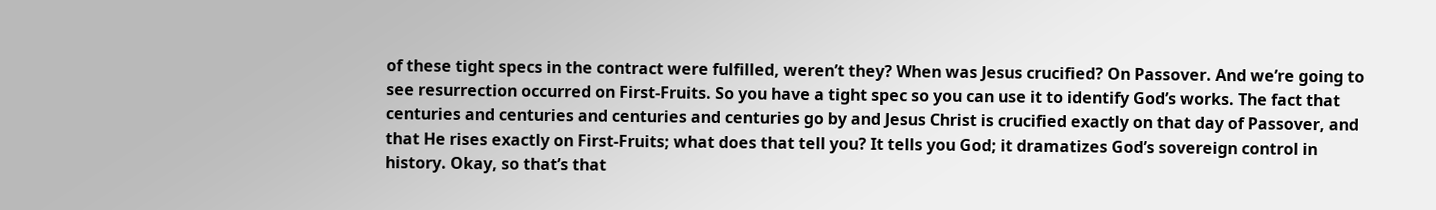of these tight specs in the contract were fulfilled, weren’t they? When was Jesus crucified? On Passover. And we’re going to see resurrection occurred on First-Fruits. So you have a tight spec so you can use it to identify God’s works. The fact that centuries and centuries and centuries and centuries go by and Jesus Christ is crucified exactly on that day of Passover, and that He rises exactly on First-Fruits; what does that tell you? It tells you God; it dramatizes God’s sovereign control in history. Okay, so that’s that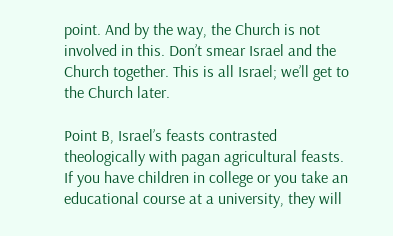point. And by the way, the Church is not involved in this. Don’t smear Israel and the Church together. This is all Israel; we’ll get to the Church later.

Point B, Israel’s feasts contrasted theologically with pagan agricultural feasts. If you have children in college or you take an educational course at a university, they will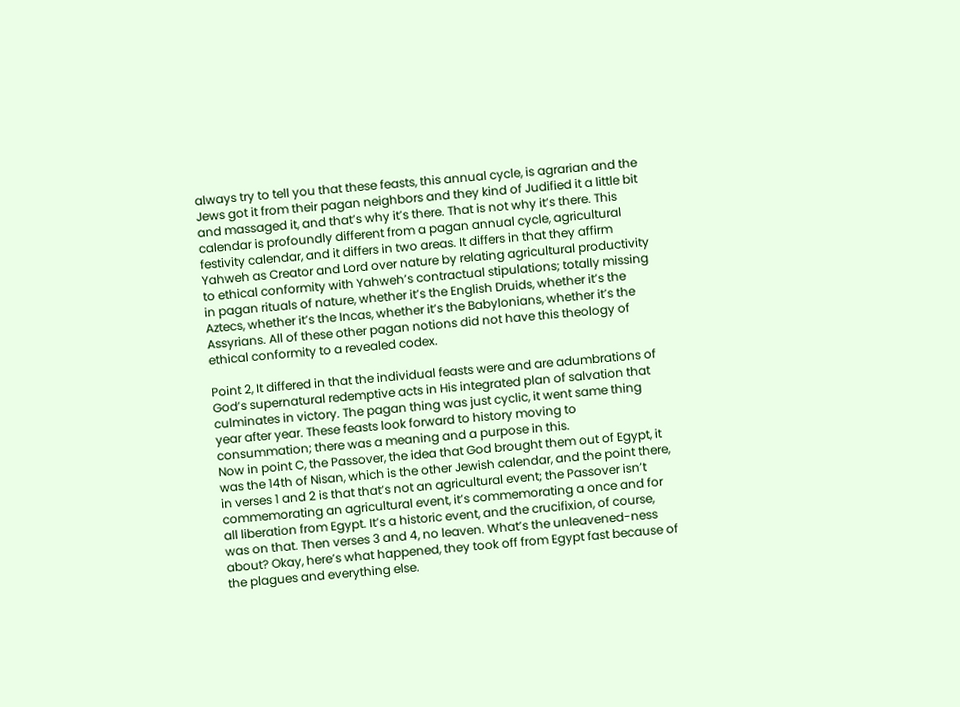always try to tell you that these feasts, this annual cycle, is agrarian and the Jews got it from their pagan neighbors and they kind of Judified it a little bit and massaged it, and that’s why it’s there. That is not why it’s there. This calendar is profoundly different from a pagan annual cycle, agricultural festivity calendar, and it differs in two areas. It differs in that they affirm Yahweh as Creator and Lord over nature by relating agricultural productivity to ethical conformity with Yahweh’s contractual stipulations; totally missing in pagan rituals of nature, whether it’s the English Druids, whether it’s the Aztecs, whether it’s the Incas, whether it’s the Babylonians, whether it’s the Assyrians. All of these other pagan notions did not have this theology of ethical conformity to a revealed codex.

Point 2, It differed in that the individual feasts were and are adumbrations of God’s supernatural redemptive acts in His integrated plan of salvation that culminates in victory. The pagan thing was just cyclic, it went same thing year after year. These feasts look forward to history moving to consummation; there was a meaning and a purpose in this.
Now in point C, the Passover, the idea that God brought them out of Egypt, it was the 14th of Nisan, which is the other Jewish calendar, and the point there, in verses 1 and 2 is that that’s not an agricultural event; the Passover isn’t commemorating an agricultural event, it’s commemorating a once and for all liberation from Egypt. It’s a historic event, and the crucifixion, of course, was on that. Then verses 3 and 4, no leaven. What’s the unleavened-ness about? Okay, here’s what happened, they took off from Egypt fast because of the plagues and everything else.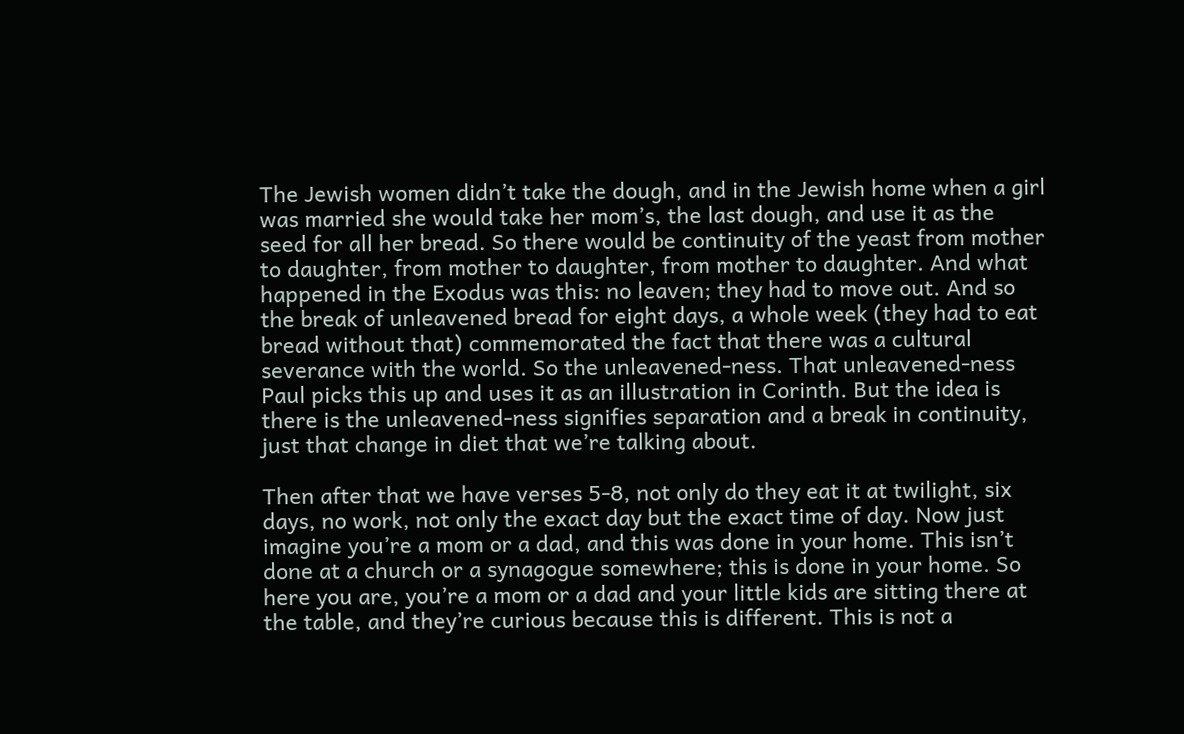The Jewish women didn’t take the dough, and in the Jewish home when a girl was married she would take her mom’s, the last dough, and use it as the seed for all her bread. So there would be continuity of the yeast from mother to daughter, from mother to daughter, from mother to daughter. And what happened in the Exodus was this: no leaven; they had to move out. And so the break of unleavened bread for eight days, a whole week (they had to eat bread without that) commemorated the fact that there was a cultural severance with the world. So the unleavened-ness. That unleavened-ness Paul picks this up and uses it as an illustration in Corinth. But the idea is there is the unleavened-ness signifies separation and a break in continuity, just that change in diet that we’re talking about.

Then after that we have verses 5-8, not only do they eat it at twilight, six days, no work, not only the exact day but the exact time of day. Now just imagine you’re a mom or a dad, and this was done in your home. This isn’t done at a church or a synagogue somewhere; this is done in your home. So here you are, you’re a mom or a dad and your little kids are sitting there at the table, and they’re curious because this is different. This is not a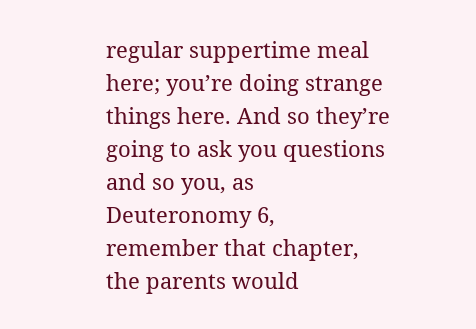regular suppertime meal here; you’re doing strange things here. And so they’re going to ask you questions and so you, as Deuteronomy 6, remember that chapter, the parents would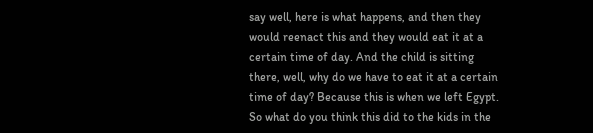say well, here is what happens, and then they would reenact this and they would eat it at a certain time of day. And the child is sitting there, well, why do we have to eat it at a certain time of day? Because this is when we left Egypt. So what do you think this did to the kids in the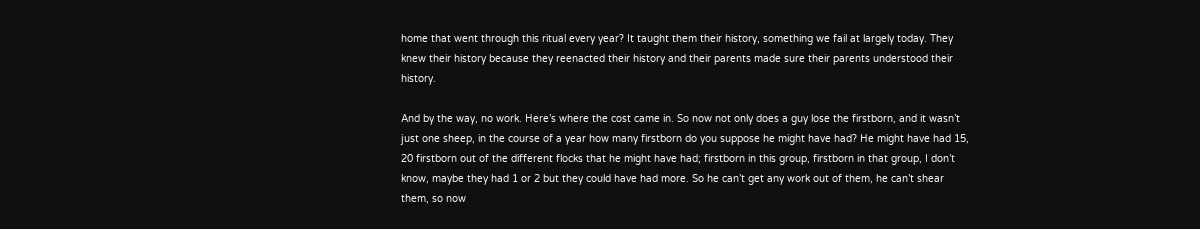home that went through this ritual every year? It taught them their history, something we fail at largely today. They knew their history because they reenacted their history and their parents made sure their parents understood their history.

And by the way, no work. Here’s where the cost came in. So now not only does a guy lose the firstborn, and it wasn’t just one sheep, in the course of a year how many firstborn do you suppose he might have had? He might have had 15, 20 firstborn out of the different flocks that he might have had; firstborn in this group, firstborn in that group, I don’t know, maybe they had 1 or 2 but they could have had more. So he can’t get any work out of them, he can’t shear them, so now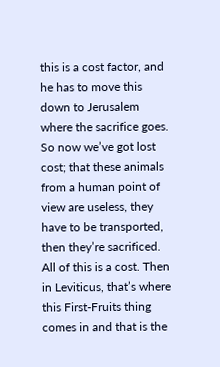this is a cost factor, and he has to move this down to Jerusalem where the sacrifice goes. So now we’ve got lost cost; that these animals from a human point of view are useless, they have to be transported, then they’re sacrificed. All of this is a cost. Then in Leviticus, that’s where this First-Fruits thing comes in and that is the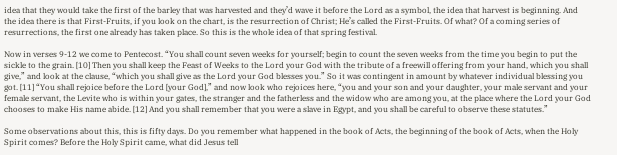idea that they would take the first of the barley that was harvested and they’d wave it before the Lord as a symbol, the idea that harvest is beginning. And the idea there is that First-Fruits, if you look on the chart, is the resurrection of Christ; He’s called the First-Fruits. Of what? Of a coming series of resurrections, the first one already has taken place. So this is the whole idea of that spring festival.

Now in verses 9-12 we come to Pentecost. “You shall count seven weeks for yourself; begin to count the seven weeks from the time you begin to put the sickle to the grain. [10] Then you shall keep the Feast of Weeks to the Lord your God with the tribute of a freewill offering from your hand, which you shall give,” and look at the clause, “which you shall give as the Lord your God blesses you.” So it was contingent in amount by whatever individual blessing you got. [11] “You shall rejoice before the Lord [your God],” and now look who rejoices here, “you and your son and your daughter, your male servant and your female servant, the Levite who is within your gates, the stranger and the fatherless and the widow who are among you, at the place where the Lord your God chooses to make His name abide. [12] And you shall remember that you were a slave in Egypt, and you shall be careful to observe these statutes.”

Some observations about this, this is fifty days. Do you remember what happened in the book of Acts, the beginning of the book of Acts, when the Holy Spirit comes? Before the Holy Spirit came, what did Jesus tell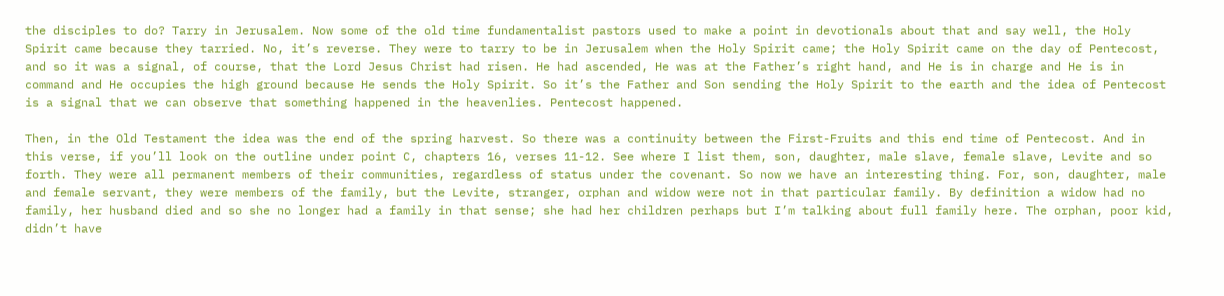the disciples to do? Tarry in Jerusalem. Now some of the old time fundamentalist pastors used to make a point in devotionals about that and say well, the Holy Spirit came because they tarried. No, it’s reverse. They were to tarry to be in Jerusalem when the Holy Spirit came; the Holy Spirit came on the day of Pentecost, and so it was a signal, of course, that the Lord Jesus Christ had risen. He had ascended, He was at the Father’s right hand, and He is in charge and He is in command and He occupies the high ground because He sends the Holy Spirit. So it’s the Father and Son sending the Holy Spirit to the earth and the idea of Pentecost is a signal that we can observe that something happened in the heavenlies. Pentecost happened.

Then, in the Old Testament the idea was the end of the spring harvest. So there was a continuity between the First-Fruits and this end time of Pentecost. And in this verse, if you’ll look on the outline under point C, chapters 16, verses 11-12. See where I list them, son, daughter, male slave, female slave, Levite and so forth. They were all permanent members of their communities, regardless of status under the covenant. So now we have an interesting thing. For, son, daughter, male and female servant, they were members of the family, but the Levite, stranger, orphan and widow were not in that particular family. By definition a widow had no family, her husband died and so she no longer had a family in that sense; she had her children perhaps but I’m talking about full family here. The orphan, poor kid, didn’t have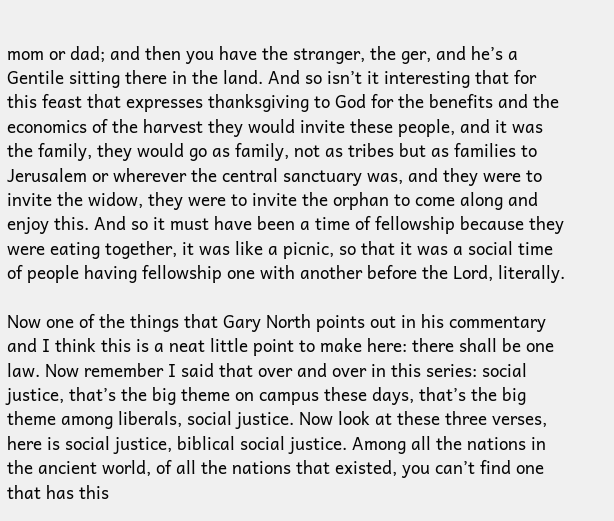mom or dad; and then you have the stranger, the ger, and he’s a Gentile sitting there in the land. And so isn’t it interesting that for this feast that expresses thanksgiving to God for the benefits and the economics of the harvest they would invite these people, and it was the family, they would go as family, not as tribes but as families to Jerusalem or wherever the central sanctuary was, and they were to invite the widow, they were to invite the orphan to come along and enjoy this. And so it must have been a time of fellowship because they were eating together, it was like a picnic, so that it was a social time of people having fellowship one with another before the Lord, literally.

Now one of the things that Gary North points out in his commentary and I think this is a neat little point to make here: there shall be one law. Now remember I said that over and over in this series: social justice, that’s the big theme on campus these days, that’s the big theme among liberals, social justice. Now look at these three verses, here is social justice, biblical social justice. Among all the nations in the ancient world, of all the nations that existed, you can’t find one that has this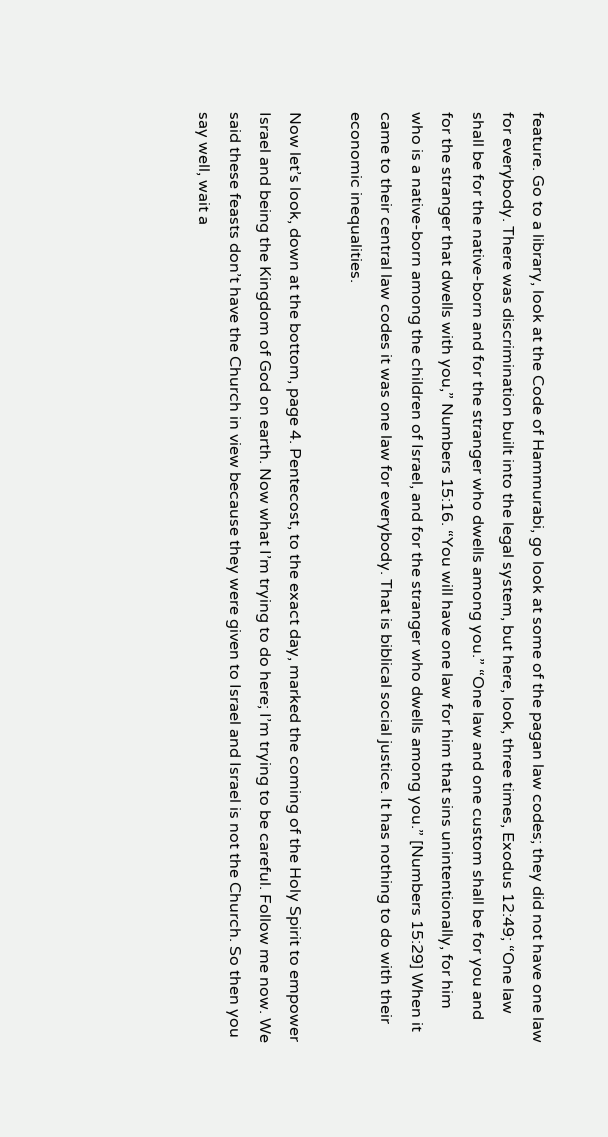feature. Go to a library, look at the Code of Hammurabi, go look at some of the pagan law codes; they did not have one law for everybody. There was discrimination built into the legal system, but here, look, three times, Exodus 12:49; “One law shall be for the native-born and for the stranger who dwells among you.” “One law and one custom shall be for you and for the stranger that dwells with you,” Numbers 15:16. “You will have one law for him that sins unintentionally, for him who is a native-born among the children of Israel, and for the stranger who dwells among you.” [Numbers 15:29] When it came to their central law codes it was one law for everybody. That is biblical social justice. It has nothing to do with their economic inequalities.

Now let’s look, down at the bottom, page 4. Pentecost, to the exact day, marked the coming of the Holy Spirit to empower Israel and being the Kingdom of God on earth. Now what I’m trying to do here; I’m trying to be careful. Follow me now. We said these feasts don’t have the Church in view because they were given to Israel and Israel is not the Church. So then you say well, wait a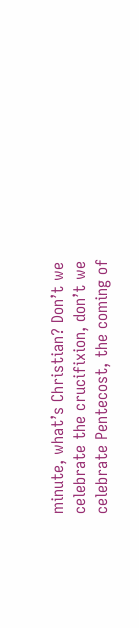minute, what’s Christian? Don’t we celebrate the crucifixion, don’t we celebrate Pentecost, the coming of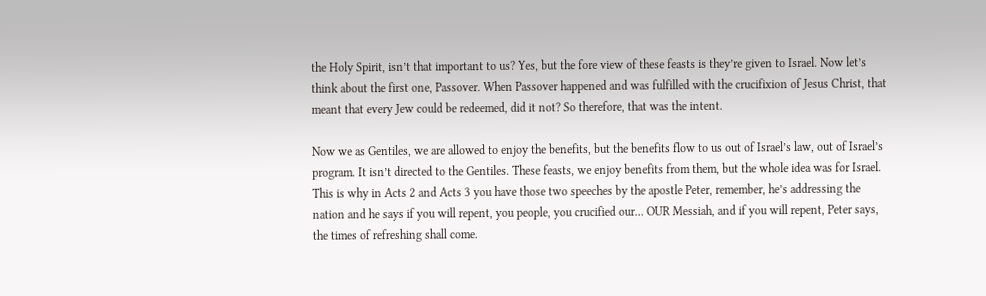the Holy Spirit, isn’t that important to us? Yes, but the fore view of these feasts is they’re given to Israel. Now let’s think about the first one, Passover. When Passover happened and was fulfilled with the crucifixion of Jesus Christ, that meant that every Jew could be redeemed, did it not? So therefore, that was the intent.

Now we as Gentiles, we are allowed to enjoy the benefits, but the benefits flow to us out of Israel’s law, out of Israel’s program. It isn’t directed to the Gentiles. These feasts, we enjoy benefits from them, but the whole idea was for Israel. This is why in Acts 2 and Acts 3 you have those two speeches by the apostle Peter, remember, he’s addressing the nation and he says if you will repent, you people, you crucified our… OUR Messiah, and if you will repent, Peter says, the times of refreshing shall come.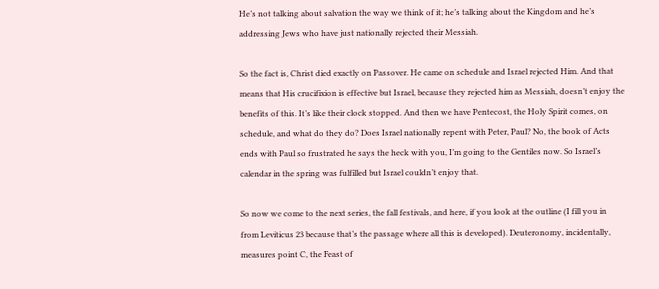He’s not talking about salvation the way we think of it; he’s talking about the Kingdom and he’s addressing Jews who have just nationally rejected their Messiah.

So the fact is, Christ died exactly on Passover. He came on schedule and Israel rejected Him. And that means that His crucifixion is effective but Israel, because they rejected him as Messiah, doesn’t enjoy the benefits of this. It’s like their clock stopped. And then we have Pentecost, the Holy Spirit comes, on schedule, and what do they do? Does Israel nationally repent with Peter, Paul? No, the book of Acts ends with Paul so frustrated he says the heck with you, I’m going to the Gentiles now. So Israel’s calendar in the spring was fulfilled but Israel couldn’t enjoy that.

So now we come to the next series, the fall festivals, and here, if you look at the outline (I fill you in from Leviticus 23 because that’s the passage where all this is developed). Deuteronomy, incidentally, measures point C, the Feast of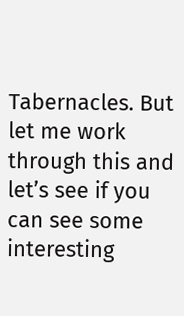Tabernacles. But let me work through this and let’s see if you can see some interesting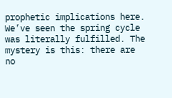prophetic implications here. We’ve seen the spring cycle was literally fulfilled. The mystery is this: there are no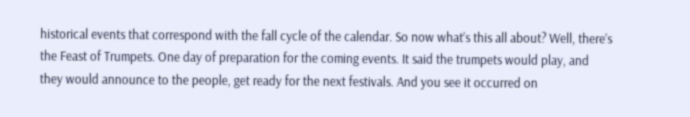historical events that correspond with the fall cycle of the calendar. So now what’s this all about? Well, there’s the Feast of Trumpets. One day of preparation for the coming events. It said the trumpets would play, and they would announce to the people, get ready for the next festivals. And you see it occurred on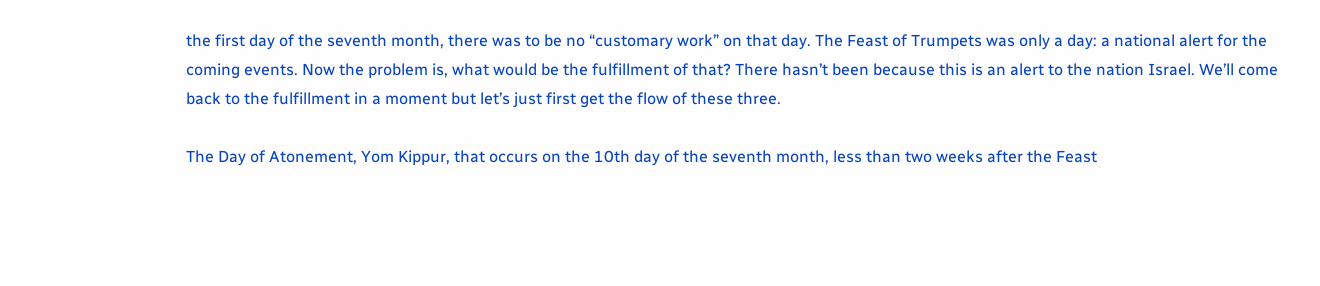the first day of the seventh month, there was to be no “customary work” on that day. The Feast of Trumpets was only a day: a national alert for the coming events. Now the problem is, what would be the fulfillment of that? There hasn’t been because this is an alert to the nation Israel. We’ll come back to the fulfillment in a moment but let’s just first get the flow of these three.

The Day of Atonement, Yom Kippur, that occurs on the 10th day of the seventh month, less than two weeks after the Feast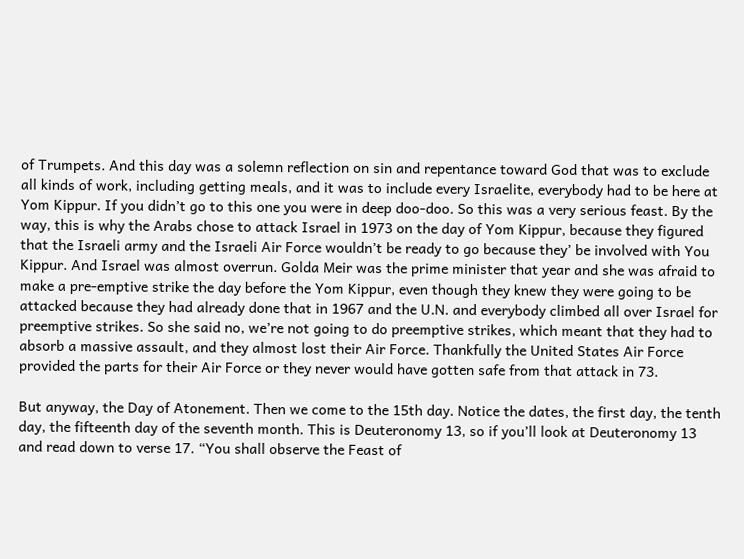of Trumpets. And this day was a solemn reflection on sin and repentance toward God that was to exclude all kinds of work, including getting meals, and it was to include every Israelite, everybody had to be here at Yom Kippur. If you didn’t go to this one you were in deep doo-doo. So this was a very serious feast. By the way, this is why the Arabs chose to attack Israel in 1973 on the day of Yom Kippur, because they figured that the Israeli army and the Israeli Air Force wouldn’t be ready to go because they’ be involved with You Kippur. And Israel was almost overrun. Golda Meir was the prime minister that year and she was afraid to make a pre-emptive strike the day before the Yom Kippur, even though they knew they were going to be attacked because they had already done that in 1967 and the U.N. and everybody climbed all over Israel for preemptive strikes. So she said no, we’re not going to do preemptive strikes, which meant that they had to absorb a massive assault, and they almost lost their Air Force. Thankfully the United States Air Force provided the parts for their Air Force or they never would have gotten safe from that attack in 73.

But anyway, the Day of Atonement. Then we come to the 15th day. Notice the dates, the first day, the tenth day, the fifteenth day of the seventh month. This is Deuteronomy 13, so if you’ll look at Deuteronomy 13 and read down to verse 17. “You shall observe the Feast of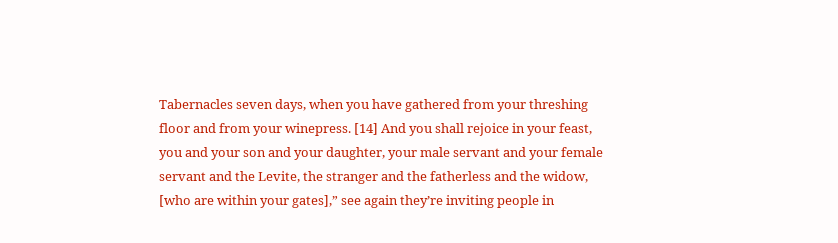Tabernacles seven days, when you have gathered from your threshing floor and from your winepress. [14] And you shall rejoice in your feast, you and your son and your daughter, your male servant and your female servant and the Levite, the stranger and the fatherless and the widow, [who are within your gates],” see again they’re inviting people in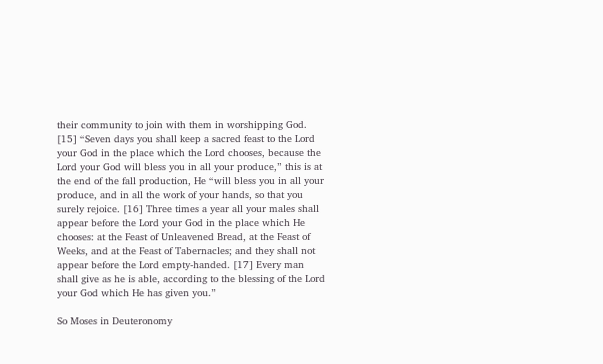their community to join with them in worshipping God. [15] “Seven days you shall keep a sacred feast to the Lord your God in the place which the Lord chooses, because the Lord your God will bless you in all your produce,” this is at the end of the fall production, He “will bless you in all your produce, and in all the work of your hands, so that you surely rejoice. [16] Three times a year all your males shall appear before the Lord your God in the place which He chooses: at the Feast of Unleavened Bread, at the Feast of Weeks, and at the Feast of Tabernacles; and they shall not appear before the Lord empty-handed. [17] Every man shall give as he is able, according to the blessing of the Lord your God which He has given you.”

So Moses in Deuteronomy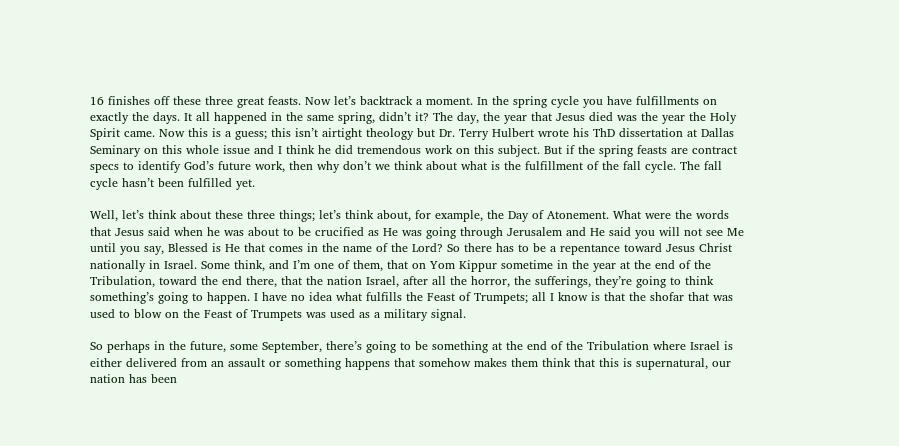16 finishes off these three great feasts. Now let’s backtrack a moment. In the spring cycle you have fulfillments on exactly the days. It all happened in the same spring, didn’t it? The day, the year that Jesus died was the year the Holy Spirit came. Now this is a guess; this isn’t airtight theology but Dr. Terry Hulbert wrote his ThD dissertation at Dallas Seminary on this whole issue and I think he did tremendous work on this subject. But if the spring feasts are contract specs to identify God’s future work, then why don’t we think about what is the fulfillment of the fall cycle. The fall cycle hasn’t been fulfilled yet.

Well, let’s think about these three things; let’s think about, for example, the Day of Atonement. What were the words that Jesus said when he was about to be crucified as He was going through Jerusalem and He said you will not see Me until you say, Blessed is He that comes in the name of the Lord? So there has to be a repentance toward Jesus Christ nationally in Israel. Some think, and I’m one of them, that on Yom Kippur sometime in the year at the end of the Tribulation, toward the end there, that the nation Israel, after all the horror, the sufferings, they’re going to think something’s going to happen. I have no idea what fulfills the Feast of Trumpets; all I know is that the shofar that was used to blow on the Feast of Trumpets was used as a military signal.

So perhaps in the future, some September, there’s going to be something at the end of the Tribulation where Israel is either delivered from an assault or something happens that somehow makes them think that this is supernatural, our nation has been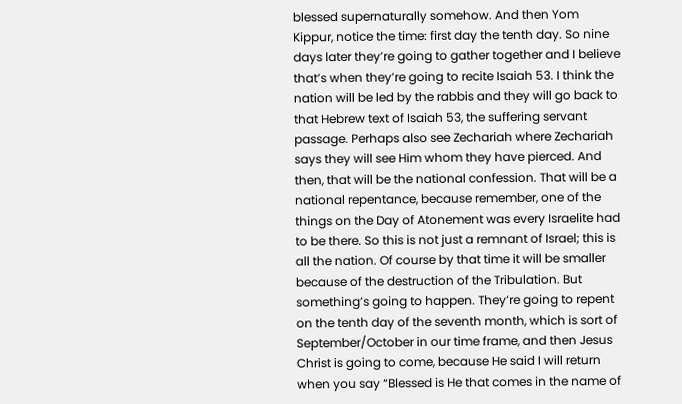blessed supernaturally somehow. And then Yom Kippur, notice the time: first day the tenth day. So nine days later they’re going to gather together and I believe that’s when they’re going to recite Isaiah 53. I think the nation will be led by the rabbis and they will go back to that Hebrew text of Isaiah 53, the suffering servant passage. Perhaps also see Zechariah where Zechariah says they will see Him whom they have pierced. And then, that will be the national confession. That will be a national repentance, because remember, one of the things on the Day of Atonement was every Israelite had to be there. So this is not just a remnant of Israel; this is all the nation. Of course by that time it will be smaller because of the destruction of the Tribulation. But something’s going to happen. They’re going to repent on the tenth day of the seventh month, which is sort of September/October in our time frame, and then Jesus Christ is going to come, because He said I will return when you say “Blessed is He that comes in the name of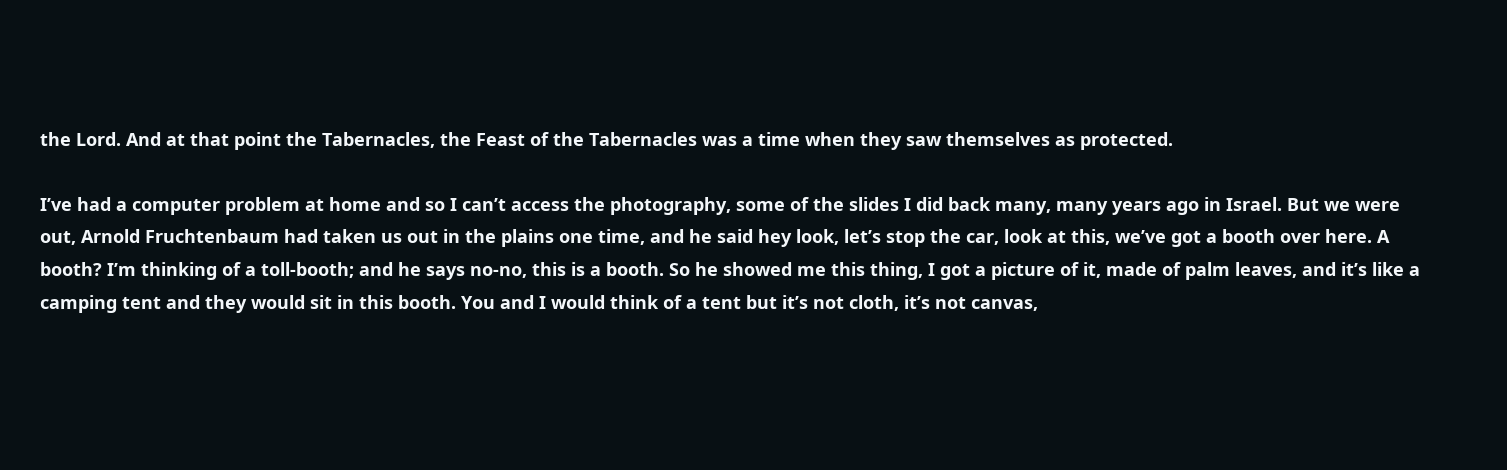the Lord. And at that point the Tabernacles, the Feast of the Tabernacles was a time when they saw themselves as protected.

I’ve had a computer problem at home and so I can’t access the photography, some of the slides I did back many, many years ago in Israel. But we were out, Arnold Fruchtenbaum had taken us out in the plains one time, and he said hey look, let’s stop the car, look at this, we’ve got a booth over here. A booth? I’m thinking of a toll-booth; and he says no-no, this is a booth. So he showed me this thing, I got a picture of it, made of palm leaves, and it’s like a camping tent and they would sit in this booth. You and I would think of a tent but it’s not cloth, it’s not canvas,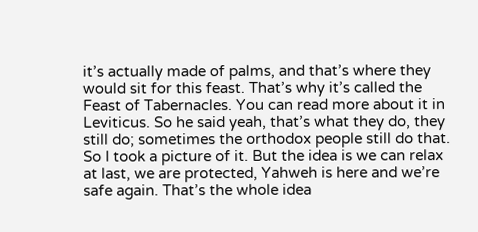it’s actually made of palms, and that’s where they would sit for this feast. That’s why it’s called the Feast of Tabernacles. You can read more about it in Leviticus. So he said yeah, that’s what they do, they still do; sometimes the orthodox people still do that. So I took a picture of it. But the idea is we can relax at last, we are protected, Yahweh is here and we’re safe again. That’s the whole idea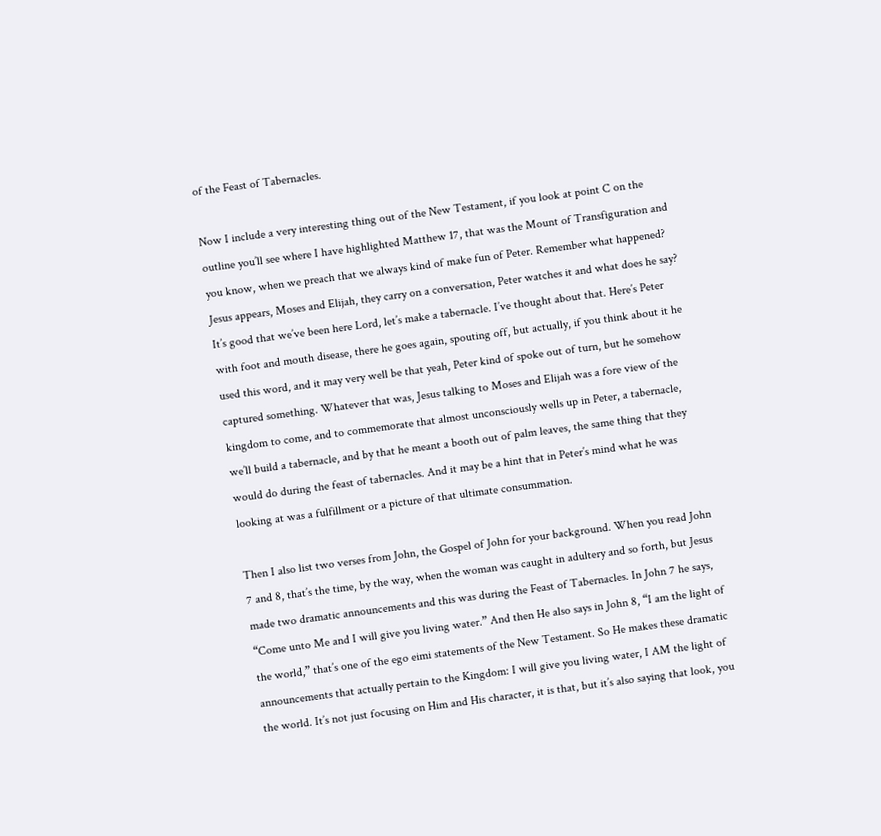of the Feast of Tabernacles.

Now I include a very interesting thing out of the New Testament, if you look at point C on the outline you’ll see where I have highlighted Matthew 17, that was the Mount of Transfiguration and you know, when we preach that we always kind of make fun of Peter. Remember what happened? Jesus appears, Moses and Elijah, they carry on a conversation, Peter watches it and what does he say? It’s good that we’ve been here Lord, let’s make a tabernacle. I’ve thought about that. Here’s Peter with foot and mouth disease, there he goes again, spouting off, but actually, if you think about it he used this word, and it may very well be that yeah, Peter kind of spoke out of turn, but he somehow captured something. Whatever that was, Jesus talking to Moses and Elijah was a fore view of the kingdom to come, and to commemorate that almost unconsciously wells up in Peter, a tabernacle, we’ll build a tabernacle, and by that he meant a booth out of palm leaves, the same thing that they would do during the feast of tabernacles. And it may be a hint that in Peter’s mind what he was looking at was a fulfillment or a picture of that ultimate consummation.

Then I also list two verses from John, the Gospel of John for your background. When you read John 7 and 8, that’s the time, by the way, when the woman was caught in adultery and so forth, but Jesus made two dramatic announcements and this was during the Feast of Tabernacles. In John 7 he says, “Come unto Me and I will give you living water.” And then He also says in John 8, “I am the light of the world,” that’s one of the ego eimi statements of the New Testament. So He makes these dramatic announcements that actually pertain to the Kingdom: I will give you living water, I AM the light of the world. It’s not just focusing on Him and His character, it is that, but it’s also saying that look, you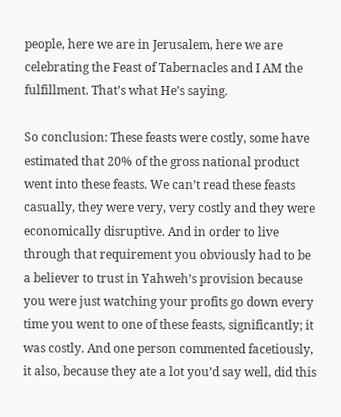people, here we are in Jerusalem, here we are celebrating the Feast of Tabernacles and I AM the fulfillment. That’s what He’s saying.

So conclusion: These feasts were costly, some have estimated that 20% of the gross national product went into these feasts. We can’t read these feasts casually, they were very, very costly and they were economically disruptive. And in order to live through that requirement you obviously had to be a believer to trust in Yahweh’s provision because you were just watching your profits go down every time you went to one of these feasts, significantly; it was costly. And one person commented facetiously, it also, because they ate a lot you’d say well, did this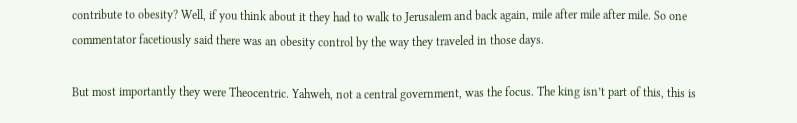contribute to obesity? Well, if you think about it they had to walk to Jerusalem and back again, mile after mile after mile. So one commentator facetiously said there was an obesity control by the way they traveled in those days.

But most importantly they were Theocentric. Yahweh, not a central government, was the focus. The king isn’t part of this, this is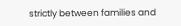strictly between families and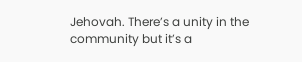Jehovah. There’s a unity in the community but it’s a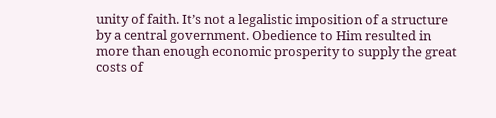unity of faith. It’s not a legalistic imposition of a structure by a central government. Obedience to Him resulted in more than enough economic prosperity to supply the great costs of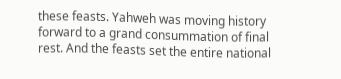these feasts. Yahweh was moving history forward to a grand consummation of final rest. And the feasts set the entire national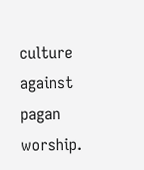culture against pagan worship.